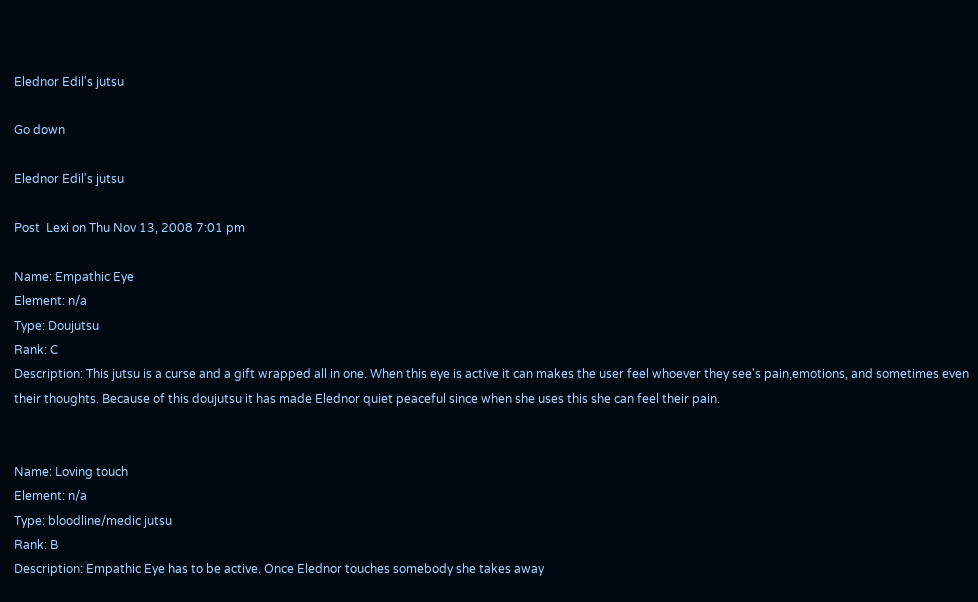Elednor Edil's jutsu

Go down

Elednor Edil's jutsu

Post  Lexi on Thu Nov 13, 2008 7:01 pm

Name: Empathic Eye
Element: n/a
Type: Doujutsu
Rank: C
Description: This jutsu is a curse and a gift wrapped all in one. When this eye is active it can makes the user feel whoever they see's pain,emotions, and sometimes even their thoughts. Because of this doujutsu it has made Elednor quiet peaceful since when she uses this she can feel their pain.


Name: Loving touch
Element: n/a
Type: bloodline/medic jutsu
Rank: B
Description: Empathic Eye has to be active. Once Elednor touches somebody she takes away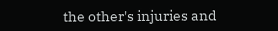the other's injuries and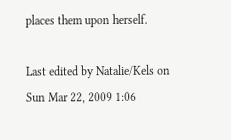places them upon herself.

Last edited by Natalie/Kels on Sun Mar 22, 2009 1:06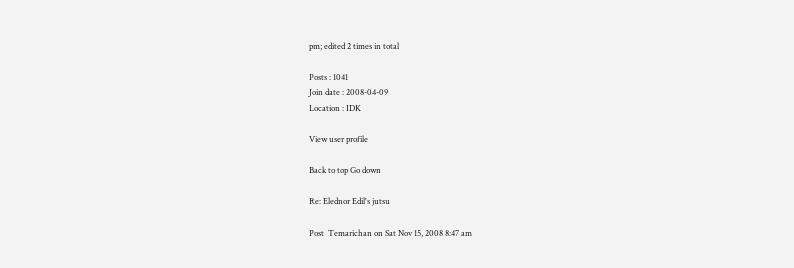pm; edited 2 times in total

Posts : 1041
Join date : 2008-04-09
Location : IDK

View user profile

Back to top Go down

Re: Elednor Edil's jutsu

Post  Temarichan on Sat Nov 15, 2008 8:47 am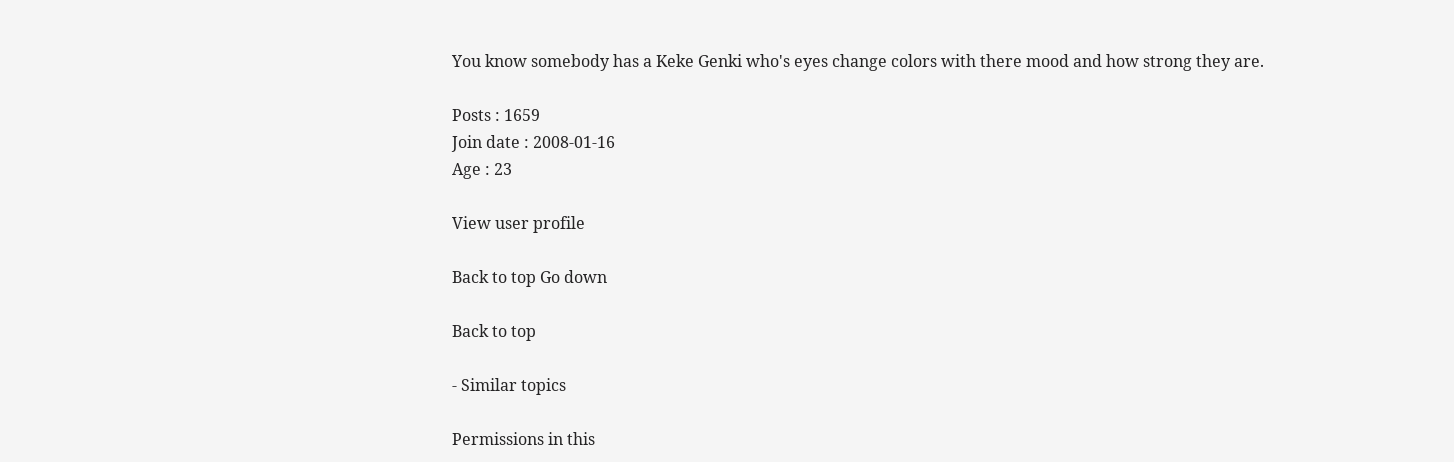You know somebody has a Keke Genki who's eyes change colors with there mood and how strong they are.

Posts : 1659
Join date : 2008-01-16
Age : 23

View user profile

Back to top Go down

Back to top

- Similar topics

Permissions in this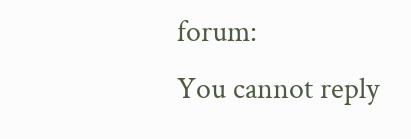forum:
You cannot reply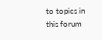to topics in this forum